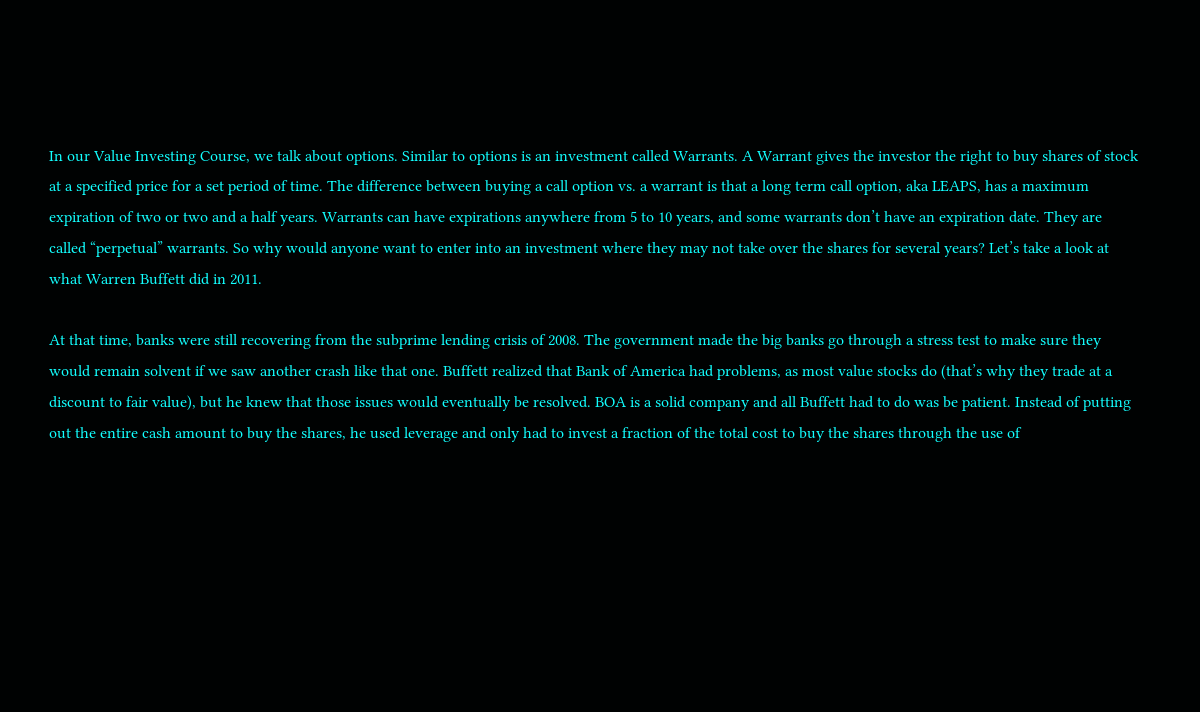In our Value Investing Course, we talk about options. Similar to options is an investment called Warrants. A Warrant gives the investor the right to buy shares of stock at a specified price for a set period of time. The difference between buying a call option vs. a warrant is that a long term call option, aka LEAPS, has a maximum expiration of two or two and a half years. Warrants can have expirations anywhere from 5 to 10 years, and some warrants don’t have an expiration date. They are called “perpetual” warrants. So why would anyone want to enter into an investment where they may not take over the shares for several years? Let’s take a look at what Warren Buffett did in 2011.

At that time, banks were still recovering from the subprime lending crisis of 2008. The government made the big banks go through a stress test to make sure they would remain solvent if we saw another crash like that one. Buffett realized that Bank of America had problems, as most value stocks do (that’s why they trade at a discount to fair value), but he knew that those issues would eventually be resolved. BOA is a solid company and all Buffett had to do was be patient. Instead of putting out the entire cash amount to buy the shares, he used leverage and only had to invest a fraction of the total cost to buy the shares through the use of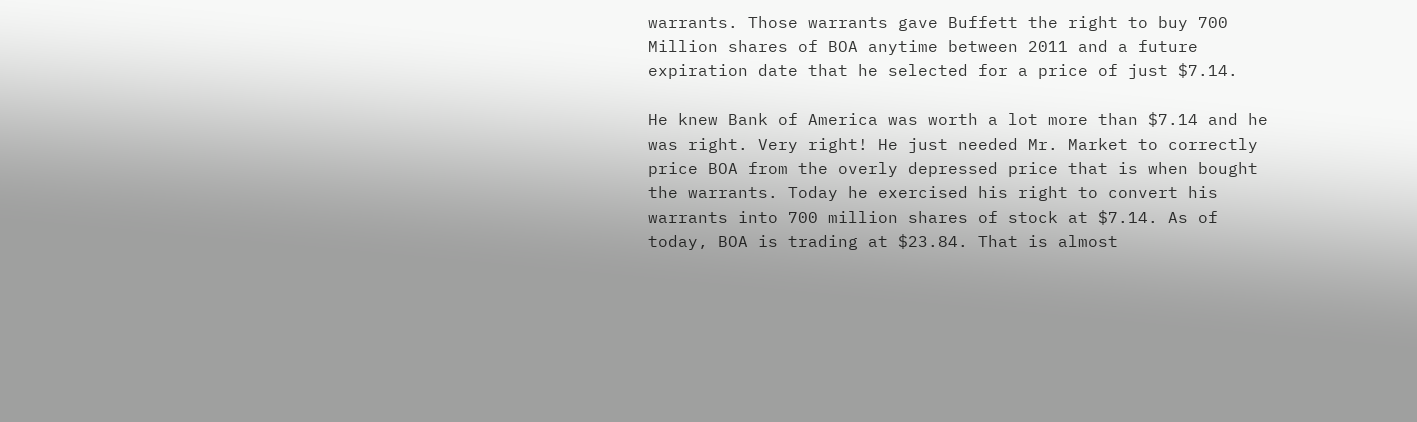warrants. Those warrants gave Buffett the right to buy 700 Million shares of BOA anytime between 2011 and a future expiration date that he selected for a price of just $7.14.

He knew Bank of America was worth a lot more than $7.14 and he was right. Very right! He just needed Mr. Market to correctly price BOA from the overly depressed price that is when bought the warrants. Today he exercised his right to convert his warrants into 700 million shares of stock at $7.14. As of today, BOA is trading at $23.84. That is almost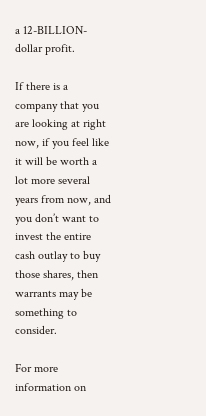a 12-BILLION-dollar profit.

If there is a company that you are looking at right now, if you feel like it will be worth a lot more several years from now, and you don’t want to invest the entire cash outlay to buy those shares, then warrants may be something to consider.

For more information on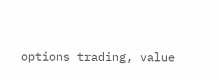options trading, value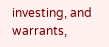investing, and warrants,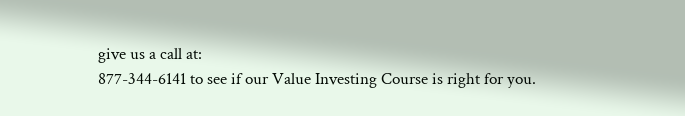give us a call at:
877-344-6141 to see if our Value Investing Course is right for you.